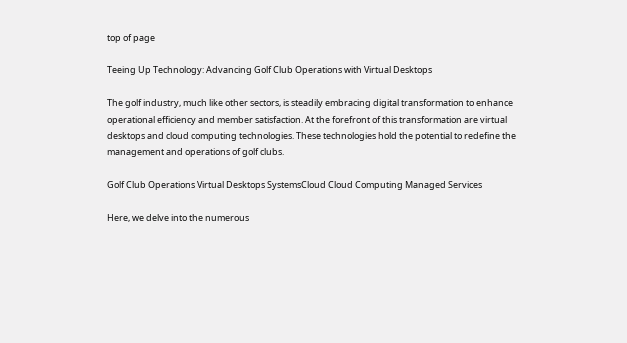top of page

Teeing Up Technology: Advancing Golf Club Operations with Virtual Desktops

The golf industry, much like other sectors, is steadily embracing digital transformation to enhance operational efficiency and member satisfaction. At the forefront of this transformation are virtual desktops and cloud computing technologies. These technologies hold the potential to redefine the management and operations of golf clubs.

Golf Club Operations Virtual Desktops SystemsCloud Cloud Computing Managed Services

Here, we delve into the numerous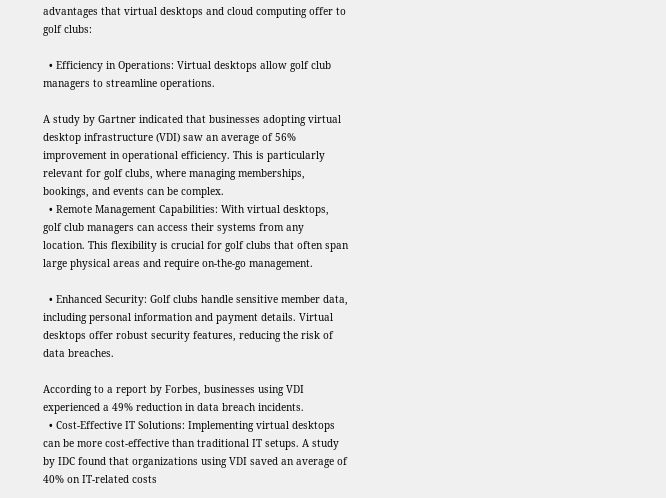advantages that virtual desktops and cloud computing offer to golf clubs:

  • Efficiency in Operations: Virtual desktops allow golf club managers to streamline operations.

A study by Gartner indicated that businesses adopting virtual desktop infrastructure (VDI) saw an average of 56% improvement in operational efficiency. This is particularly relevant for golf clubs, where managing memberships, bookings, and events can be complex.
  • Remote Management Capabilities: With virtual desktops, golf club managers can access their systems from any location. This flexibility is crucial for golf clubs that often span large physical areas and require on-the-go management.

  • Enhanced Security: Golf clubs handle sensitive member data, including personal information and payment details. Virtual desktops offer robust security features, reducing the risk of data breaches.

According to a report by Forbes, businesses using VDI experienced a 49% reduction in data breach incidents.
  • Cost-Effective IT Solutions: Implementing virtual desktops can be more cost-effective than traditional IT setups. A study by IDC found that organizations using VDI saved an average of 40% on IT-related costs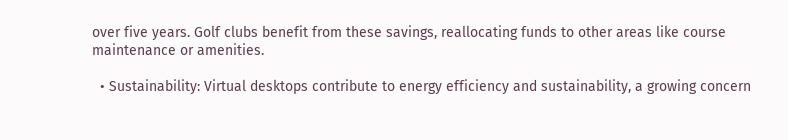over five years. Golf clubs benefit from these savings, reallocating funds to other areas like course maintenance or amenities.

  • Sustainability: Virtual desktops contribute to energy efficiency and sustainability, a growing concern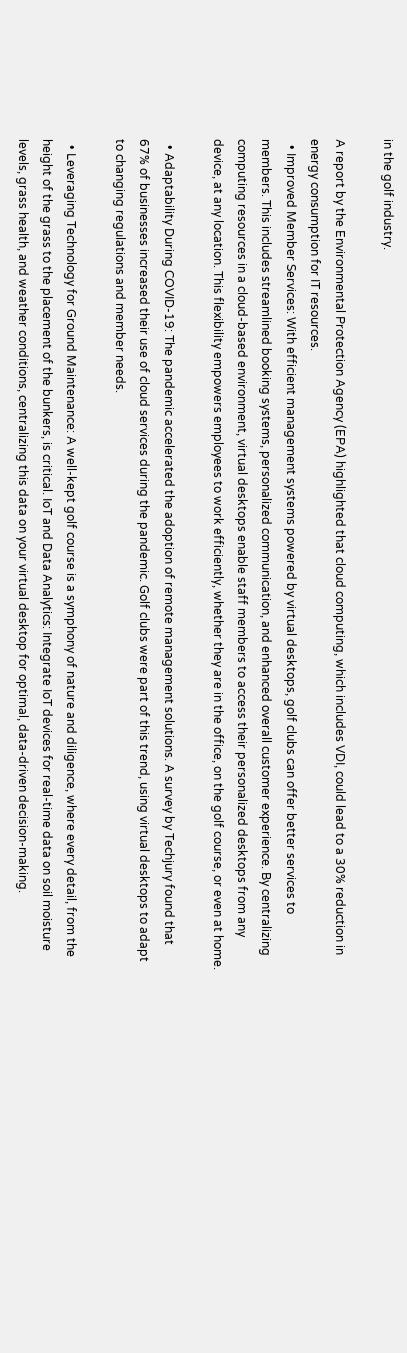in the golf industry.

A report by the Environmental Protection Agency (EPA) highlighted that cloud computing, which includes VDI, could lead to a 30% reduction in energy consumption for IT resources.
  • Improved Member Services: With efficient management systems powered by virtual desktops, golf clubs can offer better services to members. This includes streamlined booking systems, personalized communication, and enhanced overall customer experience. By centralizing computing resources in a cloud-based environment, virtual desktops enable staff members to access their personalized desktops from any device, at any location. This flexibility empowers employees to work efficiently, whether they are in the office, on the golf course, or even at home.

  • Adaptability During COVID-19: The pandemic accelerated the adoption of remote management solutions. A survey by Techjury found that 67% of businesses increased their use of cloud services during the pandemic. Golf clubs were part of this trend, using virtual desktops to adapt to changing regulations and member needs.

  • Leveraging Technology for Ground Maintenance: A well-kept golf course is a symphony of nature and diligence, where every detail, from the height of the grass to the placement of the bunkers, is critical. IoT and Data Analytics: Integrate IoT devices for real-time data on soil moisture levels, grass health, and weather conditions, centralizing this data on your virtual desktop for optimal, data-driven decision-making.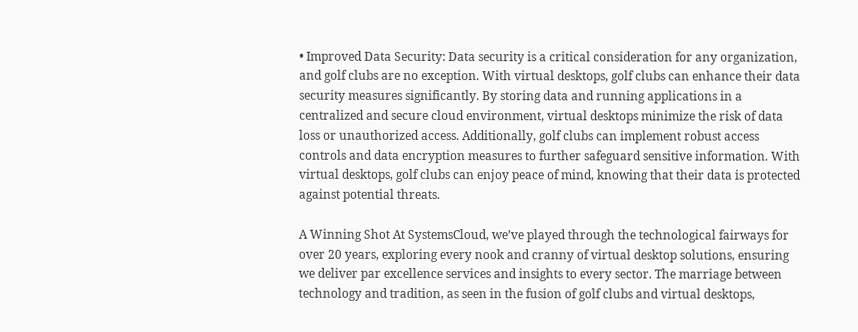• Improved Data Security: Data security is a critical consideration for any organization, and golf clubs are no exception. With virtual desktops, golf clubs can enhance their data security measures significantly. By storing data and running applications in a centralized and secure cloud environment, virtual desktops minimize the risk of data loss or unauthorized access. Additionally, golf clubs can implement robust access controls and data encryption measures to further safeguard sensitive information. With virtual desktops, golf clubs can enjoy peace of mind, knowing that their data is protected against potential threats.

A Winning Shot At SystemsCloud, we’ve played through the technological fairways for over 20 years, exploring every nook and cranny of virtual desktop solutions, ensuring we deliver par excellence services and insights to every sector. The marriage between technology and tradition, as seen in the fusion of golf clubs and virtual desktops,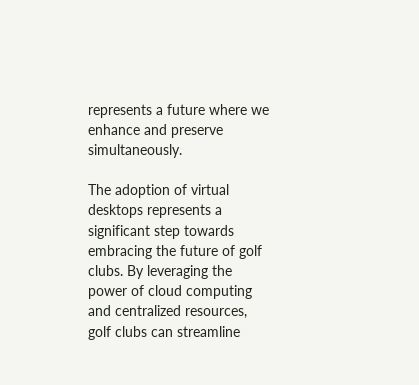represents a future where we enhance and preserve simultaneously.

The adoption of virtual desktops represents a significant step towards embracing the future of golf clubs. By leveraging the power of cloud computing and centralized resources, golf clubs can streamline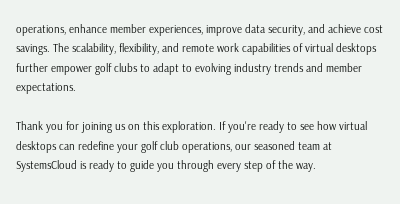operations, enhance member experiences, improve data security, and achieve cost savings. The scalability, flexibility, and remote work capabilities of virtual desktops further empower golf clubs to adapt to evolving industry trends and member expectations.

Thank you for joining us on this exploration. If you're ready to see how virtual desktops can redefine your golf club operations, our seasoned team at SystemsCloud is ready to guide you through every step of the way.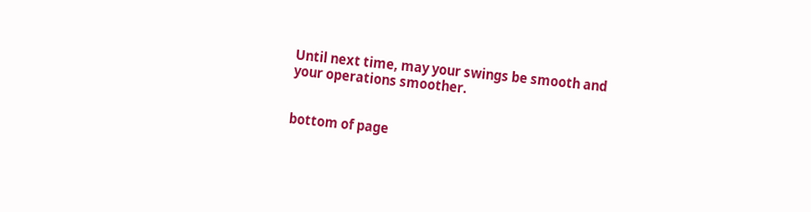Until next time, may your swings be smooth and your operations smoother.


bottom of page